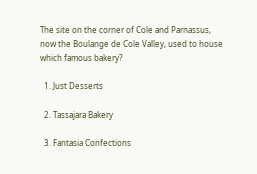The site on the corner of Cole and Parnassus, now the Boulange de Cole Valley, used to house which famous bakery?

  1. Just Desserts

  2. Tassajara Bakery

  3. Fantasia Confections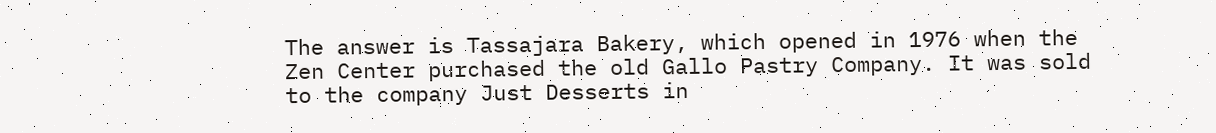The answer is Tassajara Bakery, which opened in 1976 when the Zen Center purchased the old Gallo Pastry Company. It was sold to the company Just Desserts in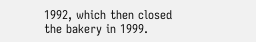1992, which then closed the bakery in 1999.